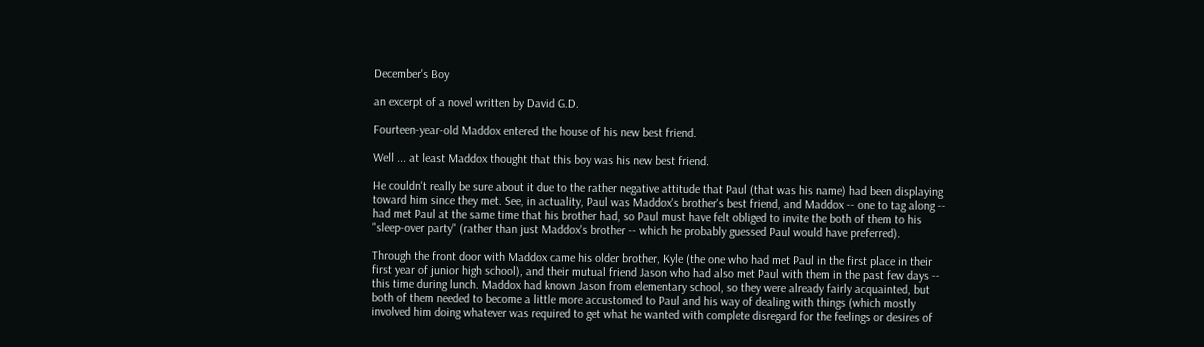December's Boy

an excerpt of a novel written by David G.D.

Fourteen-year-old Maddox entered the house of his new best friend.

Well ... at least Maddox thought that this boy was his new best friend.

He couldn't really be sure about it due to the rather negative attitude that Paul (that was his name) had been displaying toward him since they met. See, in actuality, Paul was Maddox's brother's best friend, and Maddox -- one to tag along -- had met Paul at the same time that his brother had, so Paul must have felt obliged to invite the both of them to his "sleep-over party" (rather than just Maddox's brother -- which he probably guessed Paul would have preferred).

Through the front door with Maddox came his older brother, Kyle (the one who had met Paul in the first place in their first year of junior high school), and their mutual friend Jason who had also met Paul with them in the past few days -- this time during lunch. Maddox had known Jason from elementary school, so they were already fairly acquainted, but both of them needed to become a little more accustomed to Paul and his way of dealing with things (which mostly involved him doing whatever was required to get what he wanted with complete disregard for the feelings or desires of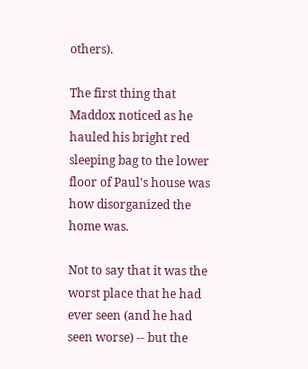others).

The first thing that Maddox noticed as he hauled his bright red sleeping bag to the lower floor of Paul's house was how disorganized the home was.

Not to say that it was the worst place that he had ever seen (and he had seen worse) -- but the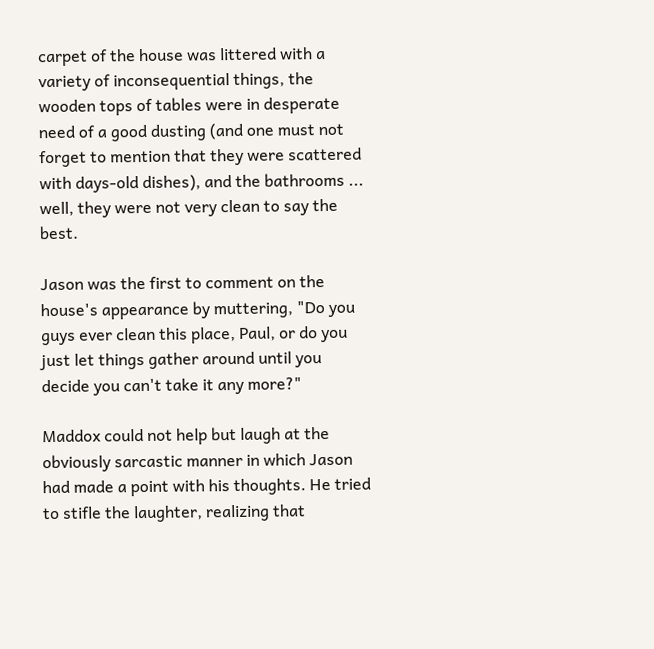carpet of the house was littered with a variety of inconsequential things, the wooden tops of tables were in desperate need of a good dusting (and one must not forget to mention that they were scattered with days-old dishes), and the bathrooms ... well, they were not very clean to say the best.

Jason was the first to comment on the house's appearance by muttering, "Do you guys ever clean this place, Paul, or do you just let things gather around until you decide you can't take it any more?"

Maddox could not help but laugh at the obviously sarcastic manner in which Jason had made a point with his thoughts. He tried to stifle the laughter, realizing that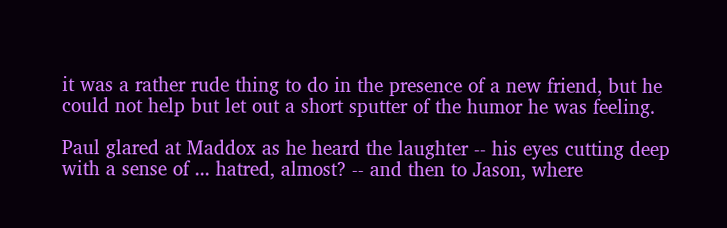it was a rather rude thing to do in the presence of a new friend, but he could not help but let out a short sputter of the humor he was feeling.

Paul glared at Maddox as he heard the laughter -- his eyes cutting deep with a sense of ... hatred, almost? -- and then to Jason, where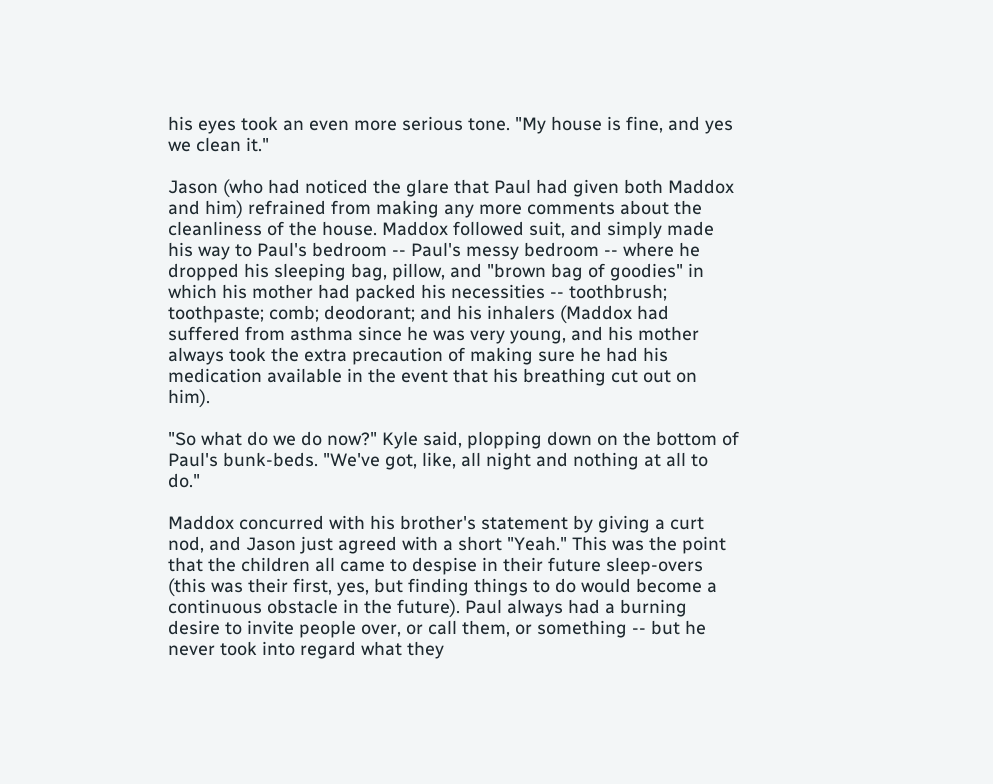his eyes took an even more serious tone. "My house is fine, and yes we clean it."

Jason (who had noticed the glare that Paul had given both Maddox and him) refrained from making any more comments about the cleanliness of the house. Maddox followed suit, and simply made his way to Paul's bedroom -- Paul's messy bedroom -- where he dropped his sleeping bag, pillow, and "brown bag of goodies" in which his mother had packed his necessities -- toothbrush; toothpaste; comb; deodorant; and his inhalers (Maddox had suffered from asthma since he was very young, and his mother always took the extra precaution of making sure he had his medication available in the event that his breathing cut out on him).

"So what do we do now?" Kyle said, plopping down on the bottom of Paul's bunk-beds. "We've got, like, all night and nothing at all to do."

Maddox concurred with his brother's statement by giving a curt nod, and Jason just agreed with a short "Yeah." This was the point that the children all came to despise in their future sleep-overs (this was their first, yes, but finding things to do would become a continuous obstacle in the future). Paul always had a burning desire to invite people over, or call them, or something -- but he never took into regard what they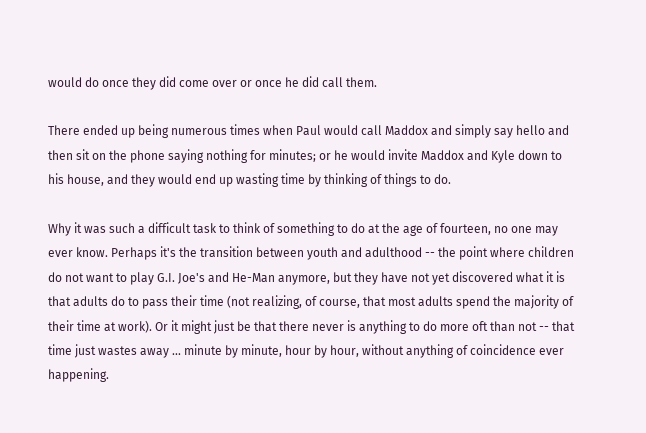would do once they did come over or once he did call them.

There ended up being numerous times when Paul would call Maddox and simply say hello and then sit on the phone saying nothing for minutes; or he would invite Maddox and Kyle down to his house, and they would end up wasting time by thinking of things to do.

Why it was such a difficult task to think of something to do at the age of fourteen, no one may ever know. Perhaps it's the transition between youth and adulthood -- the point where children do not want to play G.I. Joe's and He-Man anymore, but they have not yet discovered what it is that adults do to pass their time (not realizing, of course, that most adults spend the majority of their time at work). Or it might just be that there never is anything to do more oft than not -- that time just wastes away ... minute by minute, hour by hour, without anything of coincidence ever happening.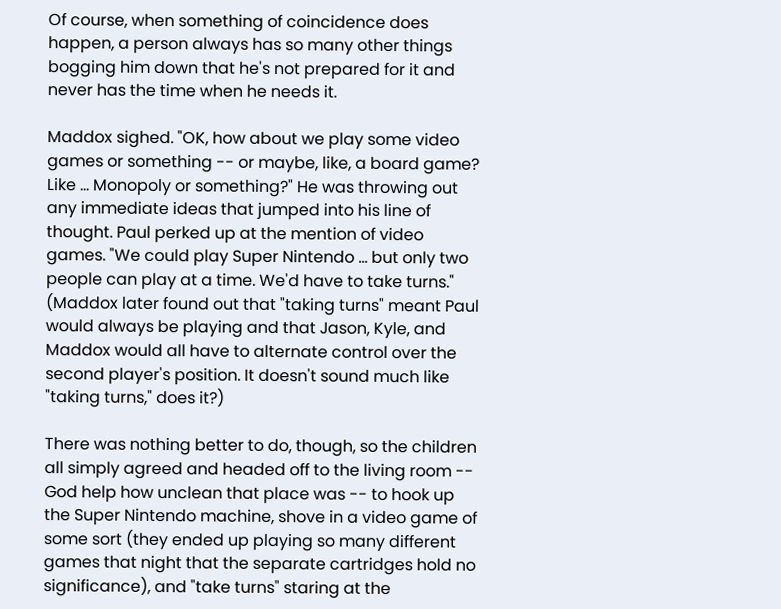Of course, when something of coincidence does happen, a person always has so many other things bogging him down that he's not prepared for it and never has the time when he needs it.

Maddox sighed. "OK, how about we play some video games or something -- or maybe, like, a board game? Like ... Monopoly or something?" He was throwing out any immediate ideas that jumped into his line of thought. Paul perked up at the mention of video games. "We could play Super Nintendo ... but only two people can play at a time. We'd have to take turns." (Maddox later found out that "taking turns" meant Paul would always be playing and that Jason, Kyle, and Maddox would all have to alternate control over the second player's position. It doesn't sound much like "taking turns," does it?)

There was nothing better to do, though, so the children all simply agreed and headed off to the living room -- God help how unclean that place was -- to hook up the Super Nintendo machine, shove in a video game of some sort (they ended up playing so many different games that night that the separate cartridges hold no significance), and "take turns" staring at the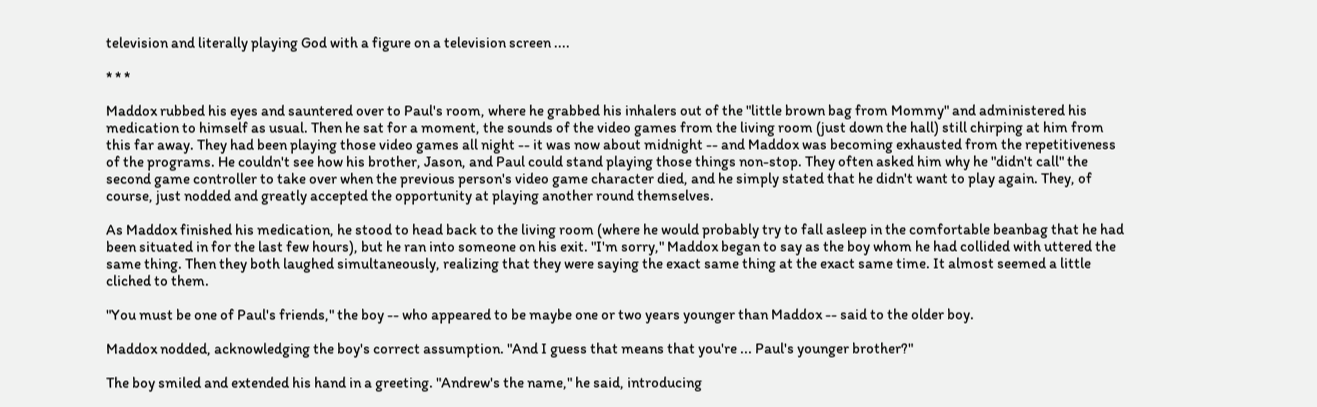television and literally playing God with a figure on a television screen ....

* * *

Maddox rubbed his eyes and sauntered over to Paul's room, where he grabbed his inhalers out of the "little brown bag from Mommy" and administered his medication to himself as usual. Then he sat for a moment, the sounds of the video games from the living room (just down the hall) still chirping at him from this far away. They had been playing those video games all night -- it was now about midnight -- and Maddox was becoming exhausted from the repetitiveness of the programs. He couldn't see how his brother, Jason, and Paul could stand playing those things non-stop. They often asked him why he "didn't call" the second game controller to take over when the previous person's video game character died, and he simply stated that he didn't want to play again. They, of course, just nodded and greatly accepted the opportunity at playing another round themselves.

As Maddox finished his medication, he stood to head back to the living room (where he would probably try to fall asleep in the comfortable beanbag that he had been situated in for the last few hours), but he ran into someone on his exit. "I'm sorry," Maddox began to say as the boy whom he had collided with uttered the same thing. Then they both laughed simultaneously, realizing that they were saying the exact same thing at the exact same time. It almost seemed a little cliched to them.

"You must be one of Paul's friends," the boy -- who appeared to be maybe one or two years younger than Maddox -- said to the older boy.

Maddox nodded, acknowledging the boy's correct assumption. "And I guess that means that you're ... Paul's younger brother?"

The boy smiled and extended his hand in a greeting. "Andrew's the name," he said, introducing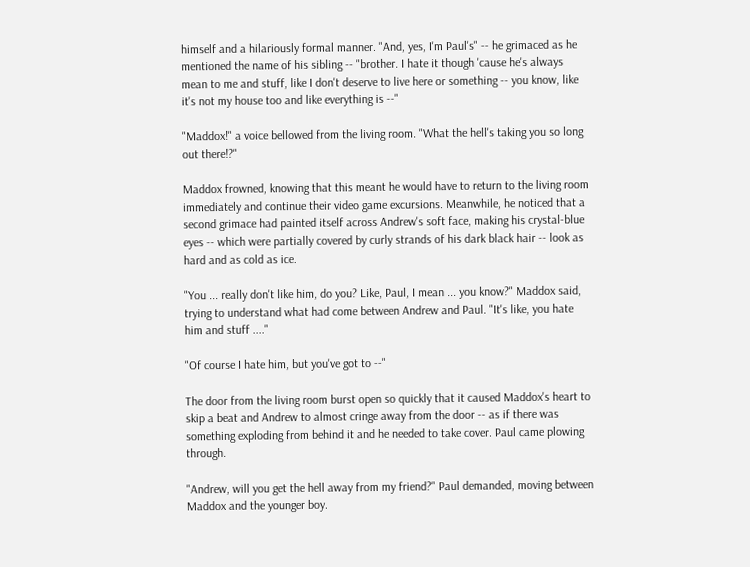himself and a hilariously formal manner. "And, yes, I'm Paul's" -- he grimaced as he mentioned the name of his sibling -- "brother. I hate it though 'cause he's always mean to me and stuff, like I don't deserve to live here or something -- you know, like it's not my house too and like everything is --"

"Maddox!" a voice bellowed from the living room. "What the hell's taking you so long out there!?"

Maddox frowned, knowing that this meant he would have to return to the living room immediately and continue their video game excursions. Meanwhile, he noticed that a second grimace had painted itself across Andrew's soft face, making his crystal-blue eyes -- which were partially covered by curly strands of his dark black hair -- look as hard and as cold as ice.

"You ... really don't like him, do you? Like, Paul, I mean ... you know?" Maddox said, trying to understand what had come between Andrew and Paul. "It's like, you hate him and stuff ...."

"Of course I hate him, but you've got to --"

The door from the living room burst open so quickly that it caused Maddox's heart to skip a beat and Andrew to almost cringe away from the door -- as if there was something exploding from behind it and he needed to take cover. Paul came plowing through.

"Andrew, will you get the hell away from my friend?" Paul demanded, moving between Maddox and the younger boy.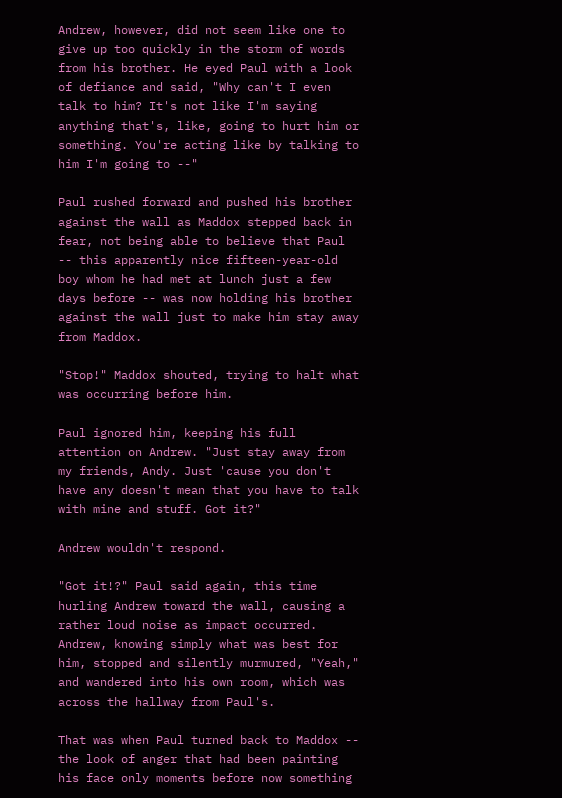Andrew, however, did not seem like one to give up too quickly in the storm of words from his brother. He eyed Paul with a look of defiance and said, "Why can't I even talk to him? It's not like I'm saying anything that's, like, going to hurt him or something. You're acting like by talking to him I'm going to --"

Paul rushed forward and pushed his brother against the wall as Maddox stepped back in fear, not being able to believe that Paul -- this apparently nice fifteen-year-old boy whom he had met at lunch just a few days before -- was now holding his brother against the wall just to make him stay away from Maddox.

"Stop!" Maddox shouted, trying to halt what was occurring before him.

Paul ignored him, keeping his full attention on Andrew. "Just stay away from my friends, Andy. Just 'cause you don't have any doesn't mean that you have to talk with mine and stuff. Got it?"

Andrew wouldn't respond.

"Got it!?" Paul said again, this time hurling Andrew toward the wall, causing a rather loud noise as impact occurred. Andrew, knowing simply what was best for him, stopped and silently murmured, "Yeah," and wandered into his own room, which was across the hallway from Paul's.

That was when Paul turned back to Maddox -- the look of anger that had been painting his face only moments before now something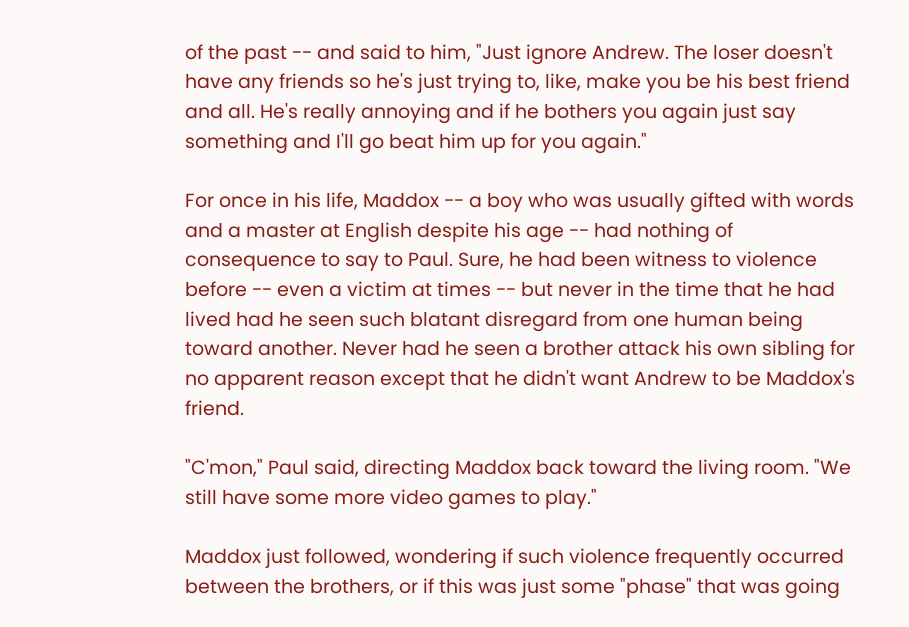of the past -- and said to him, "Just ignore Andrew. The loser doesn't have any friends so he's just trying to, like, make you be his best friend and all. He's really annoying and if he bothers you again just say something and I'll go beat him up for you again."

For once in his life, Maddox -- a boy who was usually gifted with words and a master at English despite his age -- had nothing of consequence to say to Paul. Sure, he had been witness to violence before -- even a victim at times -- but never in the time that he had lived had he seen such blatant disregard from one human being toward another. Never had he seen a brother attack his own sibling for no apparent reason except that he didn't want Andrew to be Maddox's friend.

"C'mon," Paul said, directing Maddox back toward the living room. "We still have some more video games to play."

Maddox just followed, wondering if such violence frequently occurred between the brothers, or if this was just some "phase" that was going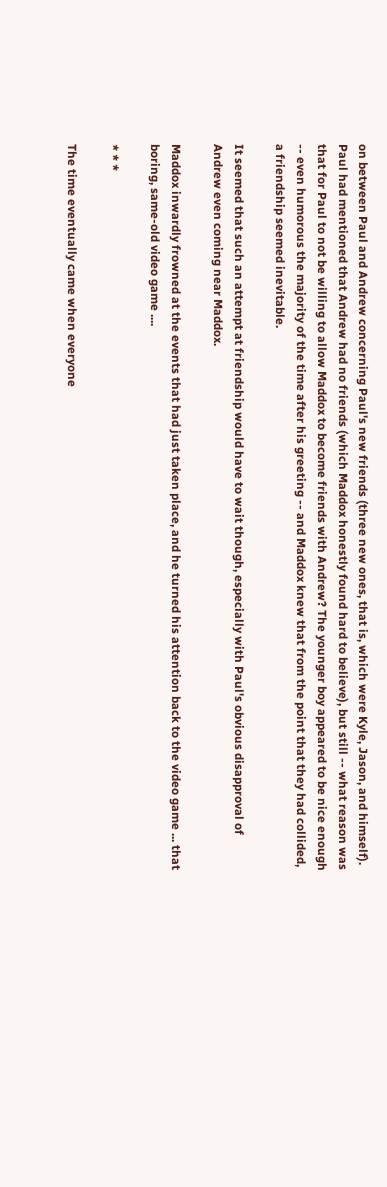on between Paul and Andrew concerning Paul's new friends (three new ones, that is, which were Kyle, Jason, and himself). Paul had mentioned that Andrew had no friends (which Maddox honestly found hard to believe), but still -- what reason was that for Paul to not be willing to allow Maddox to become friends with Andrew? The younger boy appeared to be nice enough -- even humorous the majority of the time after his greeting -- and Maddox knew that from the point that they had collided, a friendship seemed inevitable.

It seemed that such an attempt at friendship would have to wait though, especially with Paul's obvious disapproval of Andrew even coming near Maddox.

Maddox inwardly frowned at the events that had just taken place, and he turned his attention back to the video game ... that boring, same-old video game ....

* * *

The time eventually came when everyone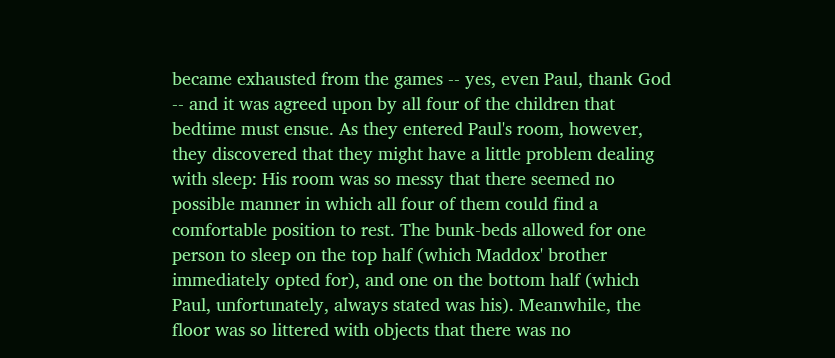became exhausted from the games -- yes, even Paul, thank God -- and it was agreed upon by all four of the children that bedtime must ensue. As they entered Paul's room, however, they discovered that they might have a little problem dealing with sleep: His room was so messy that there seemed no possible manner in which all four of them could find a comfortable position to rest. The bunk-beds allowed for one person to sleep on the top half (which Maddox' brother immediately opted for), and one on the bottom half (which Paul, unfortunately, always stated was his). Meanwhile, the floor was so littered with objects that there was no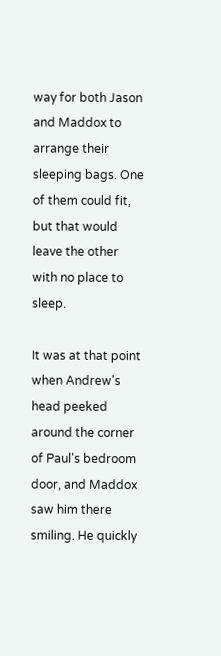way for both Jason and Maddox to arrange their sleeping bags. One of them could fit, but that would leave the other with no place to sleep.

It was at that point when Andrew's head peeked around the corner of Paul's bedroom door, and Maddox saw him there smiling. He quickly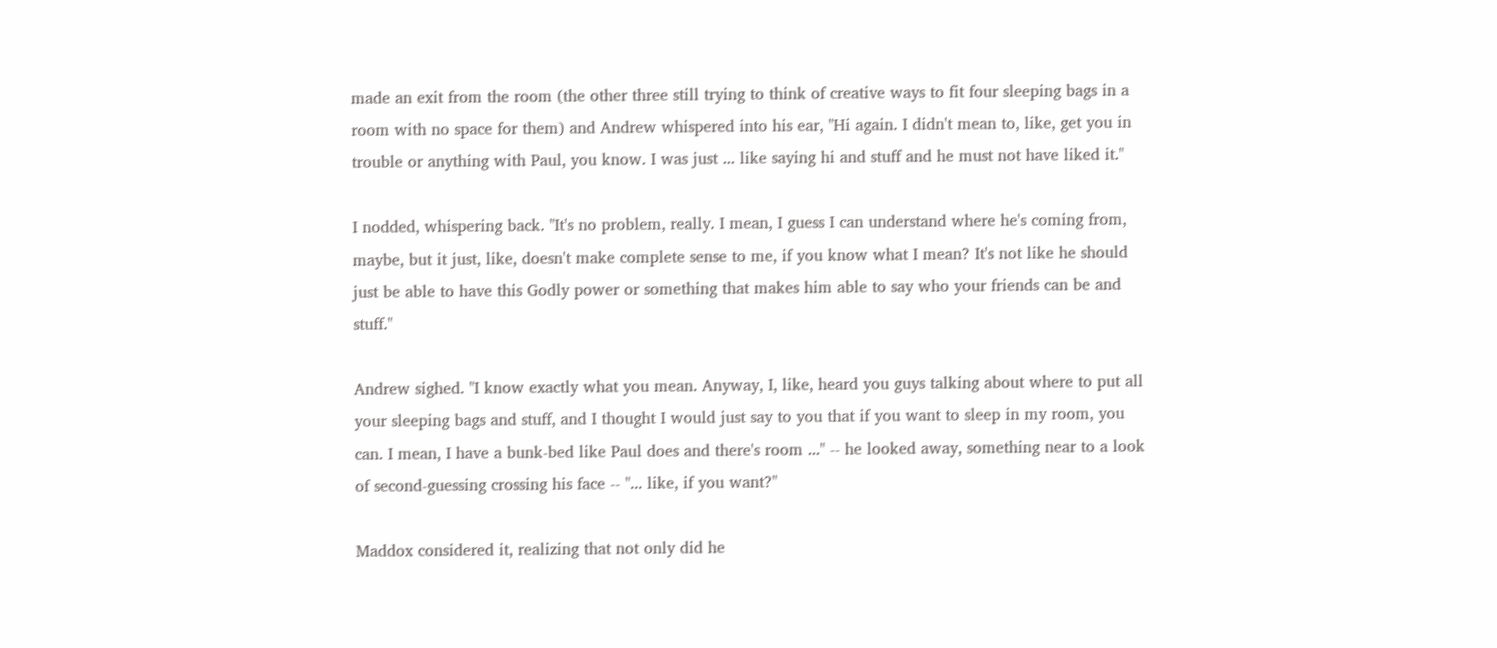made an exit from the room (the other three still trying to think of creative ways to fit four sleeping bags in a room with no space for them) and Andrew whispered into his ear, "Hi again. I didn't mean to, like, get you in trouble or anything with Paul, you know. I was just ... like saying hi and stuff and he must not have liked it."

I nodded, whispering back. "It's no problem, really. I mean, I guess I can understand where he's coming from, maybe, but it just, like, doesn't make complete sense to me, if you know what I mean? It's not like he should just be able to have this Godly power or something that makes him able to say who your friends can be and stuff."

Andrew sighed. "I know exactly what you mean. Anyway, I, like, heard you guys talking about where to put all your sleeping bags and stuff, and I thought I would just say to you that if you want to sleep in my room, you can. I mean, I have a bunk-bed like Paul does and there's room ..." -- he looked away, something near to a look of second-guessing crossing his face -- "... like, if you want?"

Maddox considered it, realizing that not only did he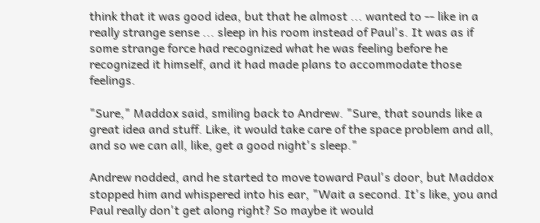think that it was good idea, but that he almost ... wanted to -- like in a really strange sense ... sleep in his room instead of Paul's. It was as if some strange force had recognized what he was feeling before he recognized it himself, and it had made plans to accommodate those feelings.

"Sure," Maddox said, smiling back to Andrew. "Sure, that sounds like a great idea and stuff. Like, it would take care of the space problem and all, and so we can all, like, get a good night's sleep."

Andrew nodded, and he started to move toward Paul's door, but Maddox stopped him and whispered into his ear, "Wait a second. It's like, you and Paul really don't get along right? So maybe it would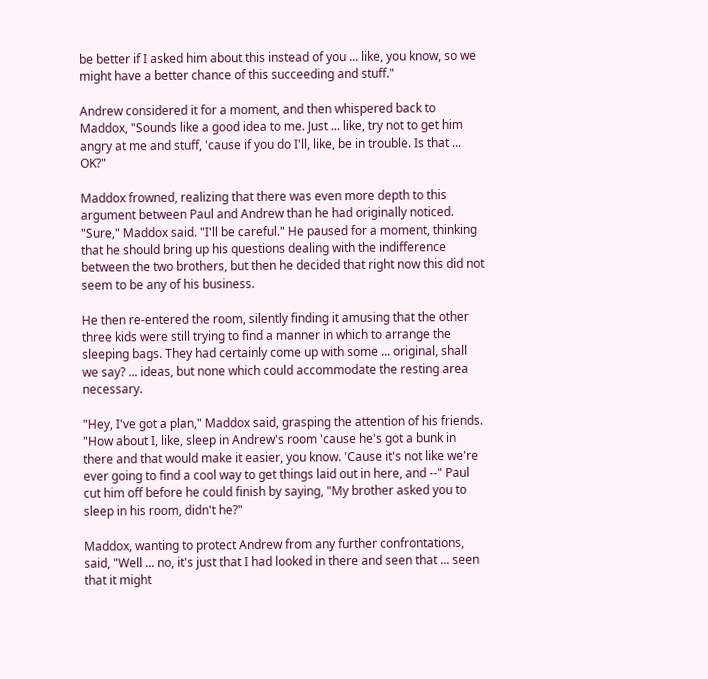be better if I asked him about this instead of you ... like, you know, so we might have a better chance of this succeeding and stuff."

Andrew considered it for a moment, and then whispered back to Maddox, "Sounds like a good idea to me. Just ... like, try not to get him angry at me and stuff, 'cause if you do I'll, like, be in trouble. Is that ... OK?"

Maddox frowned, realizing that there was even more depth to this argument between Paul and Andrew than he had originally noticed. "Sure," Maddox said. "I'll be careful." He paused for a moment, thinking that he should bring up his questions dealing with the indifference between the two brothers, but then he decided that right now this did not seem to be any of his business.

He then re-entered the room, silently finding it amusing that the other three kids were still trying to find a manner in which to arrange the sleeping bags. They had certainly come up with some ... original, shall we say? ... ideas, but none which could accommodate the resting area necessary.

"Hey, I've got a plan," Maddox said, grasping the attention of his friends. "How about I, like, sleep in Andrew's room 'cause he's got a bunk in there and that would make it easier, you know. 'Cause it's not like we're ever going to find a cool way to get things laid out in here, and --" Paul cut him off before he could finish by saying, "My brother asked you to sleep in his room, didn't he?"

Maddox, wanting to protect Andrew from any further confrontations, said, "Well ... no, it's just that I had looked in there and seen that ... seen that it might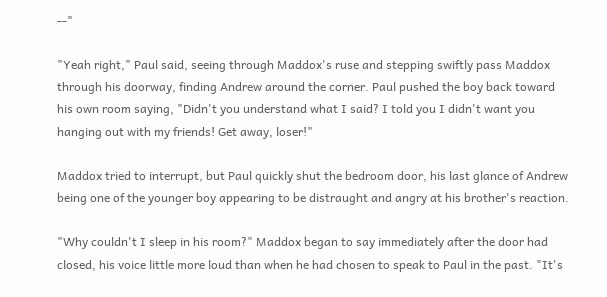--"

"Yeah right," Paul said, seeing through Maddox's ruse and stepping swiftly pass Maddox through his doorway, finding Andrew around the corner. Paul pushed the boy back toward his own room saying, "Didn't you understand what I said? I told you I didn't want you hanging out with my friends! Get away, loser!"

Maddox tried to interrupt, but Paul quickly shut the bedroom door, his last glance of Andrew being one of the younger boy appearing to be distraught and angry at his brother's reaction.

"Why couldn't I sleep in his room?" Maddox began to say immediately after the door had closed, his voice little more loud than when he had chosen to speak to Paul in the past. "It's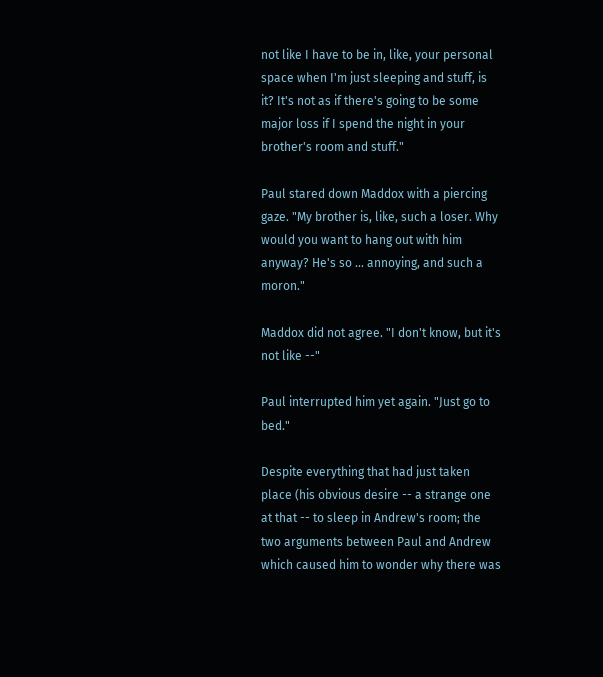not like I have to be in, like, your personal space when I'm just sleeping and stuff, is it? It's not as if there's going to be some major loss if I spend the night in your brother's room and stuff."

Paul stared down Maddox with a piercing gaze. "My brother is, like, such a loser. Why would you want to hang out with him anyway? He's so ... annoying, and such a moron."

Maddox did not agree. "I don't know, but it's not like --"

Paul interrupted him yet again. "Just go to bed."

Despite everything that had just taken place (his obvious desire -- a strange one at that -- to sleep in Andrew's room; the two arguments between Paul and Andrew which caused him to wonder why there was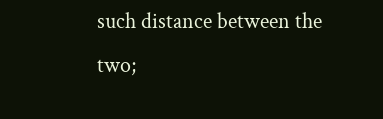such distance between the two;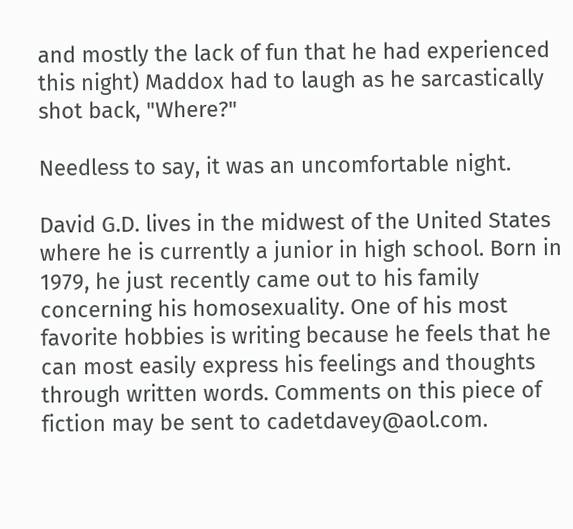and mostly the lack of fun that he had experienced this night) Maddox had to laugh as he sarcastically shot back, "Where?"

Needless to say, it was an uncomfortable night.

David G.D. lives in the midwest of the United States where he is currently a junior in high school. Born in 1979, he just recently came out to his family concerning his homosexuality. One of his most favorite hobbies is writing because he feels that he can most easily express his feelings and thoughts through written words. Comments on this piece of fiction may be sent to cadetdavey@aol.com.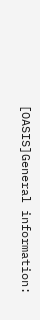[OASIS]General information: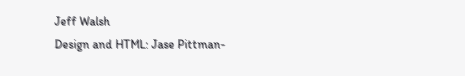Jeff Walsh
Design and HTML: Jase Pittman-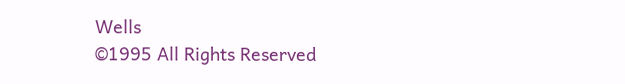Wells
©1995 All Rights Reserved